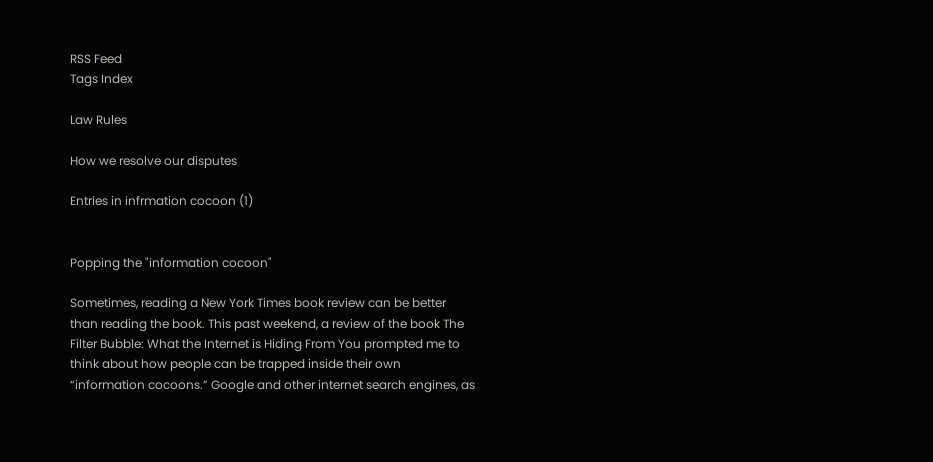RSS Feed
Tags Index

Law Rules

How we resolve our disputes

Entries in infrmation cocoon (1)


Popping the "information cocoon"

Sometimes, reading a New York Times book review can be better than reading the book. This past weekend, a review of the book The Filter Bubble: What the Internet is Hiding From You prompted me to think about how people can be trapped inside their own “information cocoons.” Google and other internet search engines, as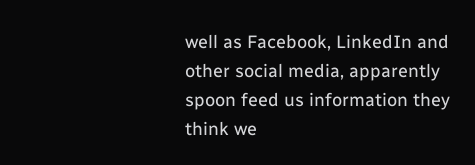well as Facebook, LinkedIn and other social media, apparently spoon feed us information they think we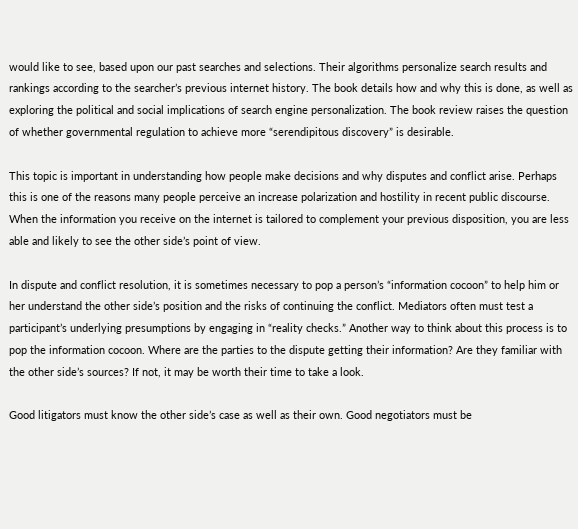would like to see, based upon our past searches and selections. Their algorithms personalize search results and rankings according to the searcher’s previous internet history. The book details how and why this is done, as well as exploring the political and social implications of search engine personalization. The book review raises the question of whether governmental regulation to achieve more “serendipitous discovery” is desirable.

This topic is important in understanding how people make decisions and why disputes and conflict arise. Perhaps this is one of the reasons many people perceive an increase polarization and hostility in recent public discourse. When the information you receive on the internet is tailored to complement your previous disposition, you are less able and likely to see the other side’s point of view.

In dispute and conflict resolution, it is sometimes necessary to pop a person’s “information cocoon” to help him or her understand the other side’s position and the risks of continuing the conflict. Mediators often must test a participant’s underlying presumptions by engaging in “reality checks.” Another way to think about this process is to pop the information cocoon. Where are the parties to the dispute getting their information? Are they familiar with the other side’s sources? If not, it may be worth their time to take a look.

Good litigators must know the other side’s case as well as their own. Good negotiators must be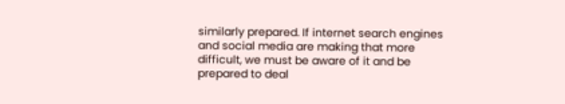similarly prepared. If internet search engines and social media are making that more difficult, we must be aware of it and be prepared to deal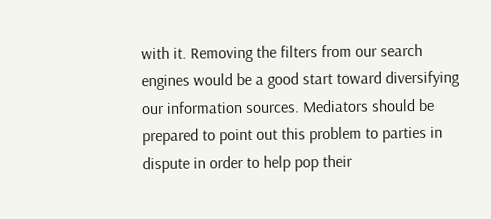with it. Removing the filters from our search engines would be a good start toward diversifying our information sources. Mediators should be prepared to point out this problem to parties in dispute in order to help pop their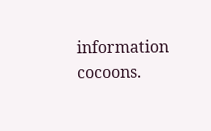information cocoons.